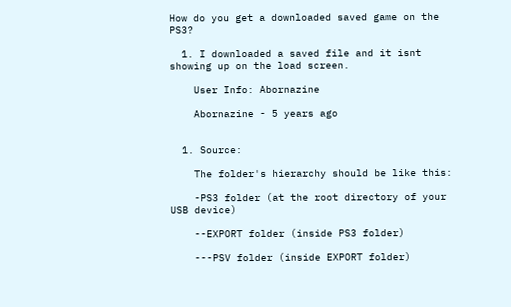How do you get a downloaded saved game on the PS3?

  1. I downloaded a saved file and it isnt showing up on the load screen.

    User Info: Abornazine

    Abornazine - 5 years ago


  1. Source:

    The folder's hierarchy should be like this:

    -PS3 folder (at the root directory of your USB device)

    --EXPORT folder (inside PS3 folder)

    ---PSV folder (inside EXPORT folder)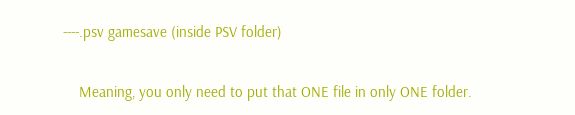----.psv gamesave (inside PSV folder)

    Meaning, you only need to put that ONE file in only ONE folder.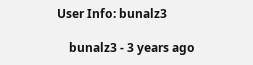User Info: bunalz3

    bunalz3 - 3 years ago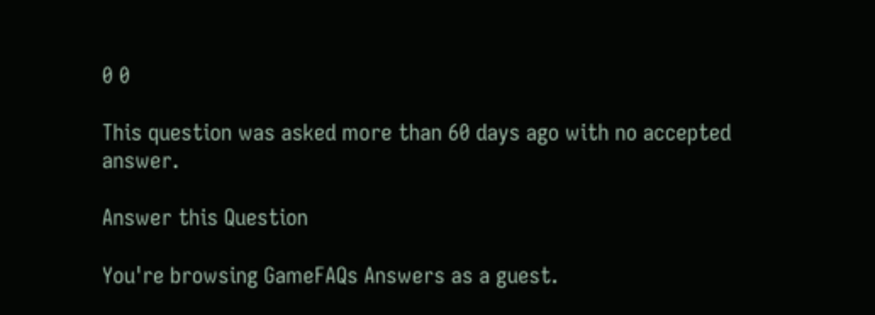0 0

This question was asked more than 60 days ago with no accepted answer.

Answer this Question

You're browsing GameFAQs Answers as a guest.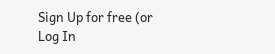Sign Up for free (or Log In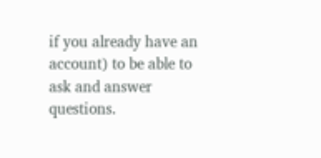if you already have an account) to be able to ask and answer questions.